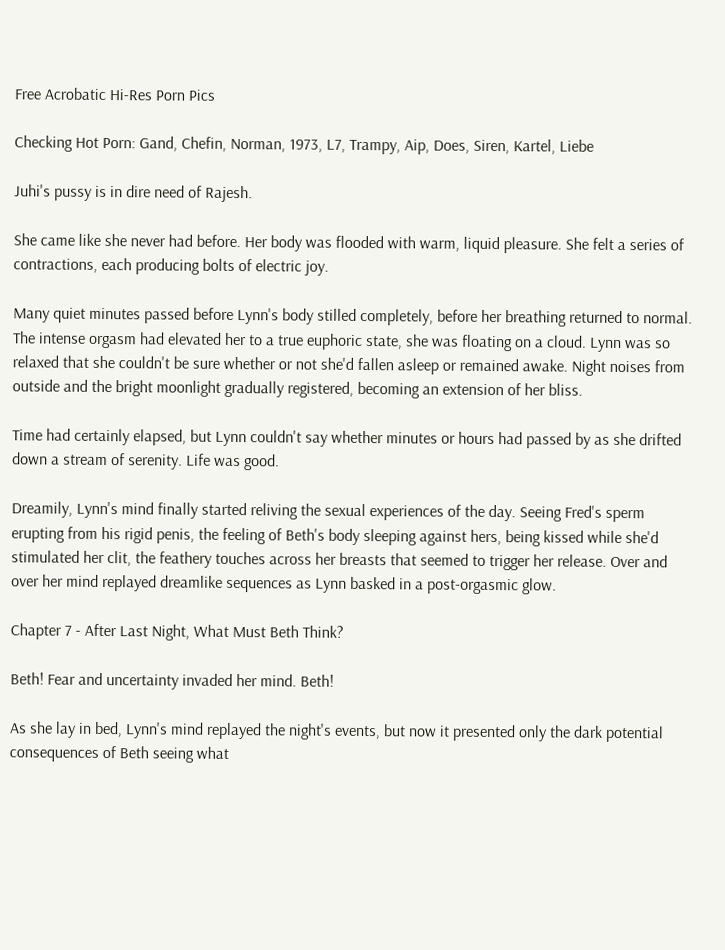Free Acrobatic Hi-Res Porn Pics

Checking Hot Porn: Gand, Chefin, Norman, 1973, L7, Trampy, Aip, Does, Siren, Kartel, Liebe

Juhi's pussy is in dire need of Rajesh.

She came like she never had before. Her body was flooded with warm, liquid pleasure. She felt a series of contractions, each producing bolts of electric joy.

Many quiet minutes passed before Lynn's body stilled completely, before her breathing returned to normal. The intense orgasm had elevated her to a true euphoric state, she was floating on a cloud. Lynn was so relaxed that she couldn't be sure whether or not she'd fallen asleep or remained awake. Night noises from outside and the bright moonlight gradually registered, becoming an extension of her bliss.

Time had certainly elapsed, but Lynn couldn't say whether minutes or hours had passed by as she drifted down a stream of serenity. Life was good.

Dreamily, Lynn's mind finally started reliving the sexual experiences of the day. Seeing Fred's sperm erupting from his rigid penis, the feeling of Beth's body sleeping against hers, being kissed while she'd stimulated her clit, the feathery touches across her breasts that seemed to trigger her release. Over and over her mind replayed dreamlike sequences as Lynn basked in a post-orgasmic glow.

Chapter 7 - After Last Night, What Must Beth Think?

Beth! Fear and uncertainty invaded her mind. Beth!

As she lay in bed, Lynn's mind replayed the night's events, but now it presented only the dark potential consequences of Beth seeing what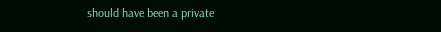should have been a private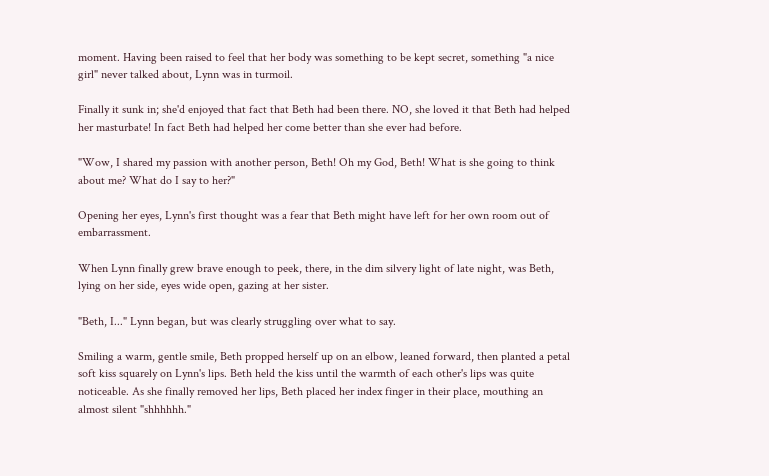moment. Having been raised to feel that her body was something to be kept secret, something "a nice girl" never talked about, Lynn was in turmoil.

Finally it sunk in; she'd enjoyed that fact that Beth had been there. NO, she loved it that Beth had helped her masturbate! In fact Beth had helped her come better than she ever had before.

"Wow, I shared my passion with another person, Beth! Oh my God, Beth! What is she going to think about me? What do I say to her?"

Opening her eyes, Lynn's first thought was a fear that Beth might have left for her own room out of embarrassment.

When Lynn finally grew brave enough to peek, there, in the dim silvery light of late night, was Beth, lying on her side, eyes wide open, gazing at her sister.

"Beth, I..." Lynn began, but was clearly struggling over what to say.

Smiling a warm, gentle smile, Beth propped herself up on an elbow, leaned forward, then planted a petal soft kiss squarely on Lynn's lips. Beth held the kiss until the warmth of each other's lips was quite noticeable. As she finally removed her lips, Beth placed her index finger in their place, mouthing an almost silent "shhhhhh."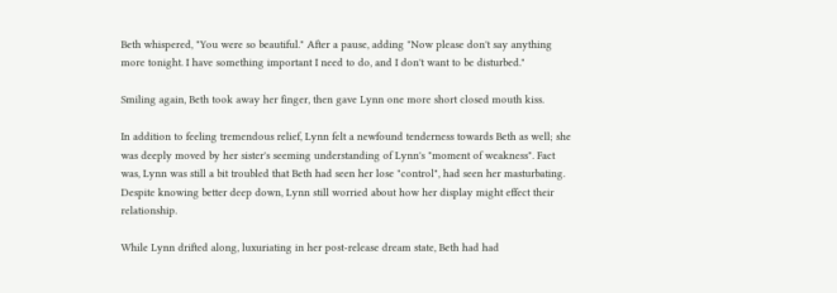Beth whispered, "You were so beautiful." After a pause, adding "Now please don't say anything more tonight. I have something important I need to do, and I don't want to be disturbed."

Smiling again, Beth took away her finger, then gave Lynn one more short closed mouth kiss.

In addition to feeling tremendous relief, Lynn felt a newfound tenderness towards Beth as well; she was deeply moved by her sister's seeming understanding of Lynn's "moment of weakness". Fact was, Lynn was still a bit troubled that Beth had seen her lose "control", had seen her masturbating. Despite knowing better deep down, Lynn still worried about how her display might effect their relationship.

While Lynn drifted along, luxuriating in her post-release dream state, Beth had had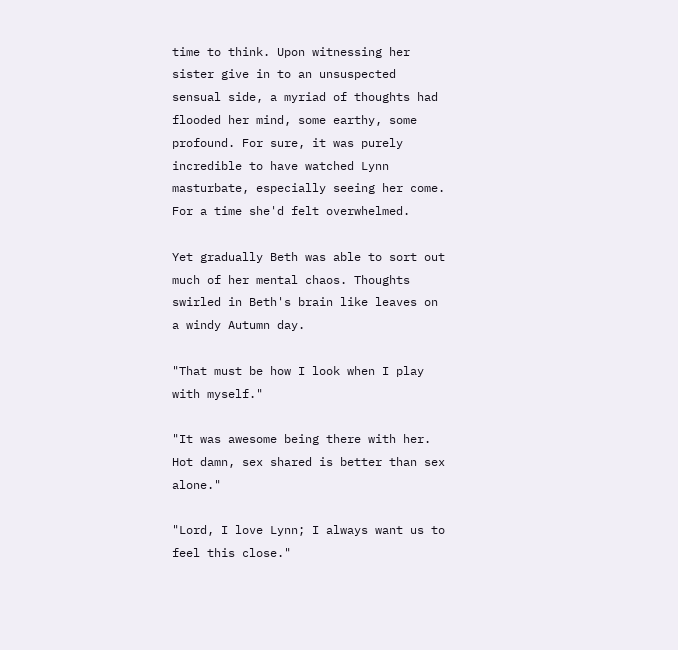time to think. Upon witnessing her sister give in to an unsuspected sensual side, a myriad of thoughts had flooded her mind, some earthy, some profound. For sure, it was purely incredible to have watched Lynn masturbate, especially seeing her come. For a time she'd felt overwhelmed.

Yet gradually Beth was able to sort out much of her mental chaos. Thoughts swirled in Beth's brain like leaves on a windy Autumn day.

"That must be how I look when I play with myself."

"It was awesome being there with her. Hot damn, sex shared is better than sex alone."

"Lord, I love Lynn; I always want us to feel this close."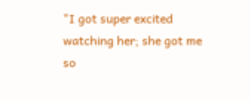"I got super excited watching her; she got me so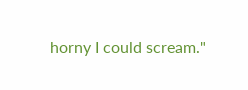horny I could scream."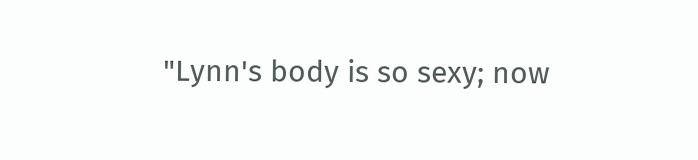"Lynn's body is so sexy; now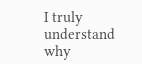I truly understand why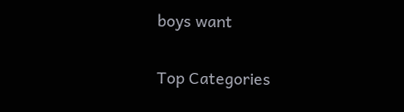boys want

Top Categories